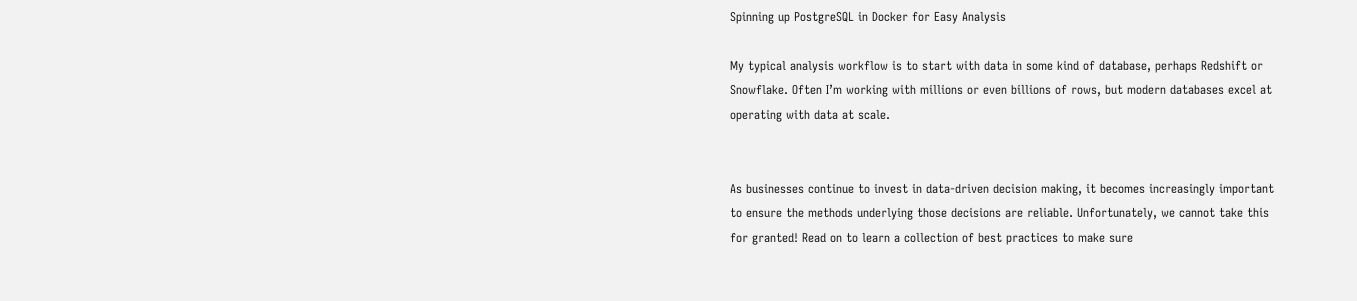Spinning up PostgreSQL in Docker for Easy Analysis

My typical analysis workflow is to start with data in some kind of database, perhaps Redshift or Snowflake. Often I’m working with millions or even billions of rows, but modern databases excel at operating with data at scale.


As businesses continue to invest in data-driven decision making, it becomes increasingly important to ensure the methods underlying those decisions are reliable. Unfortunately, we cannot take this for granted! Read on to learn a collection of best practices to make sure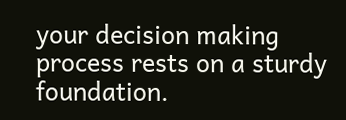your decision making process rests on a sturdy foundation.